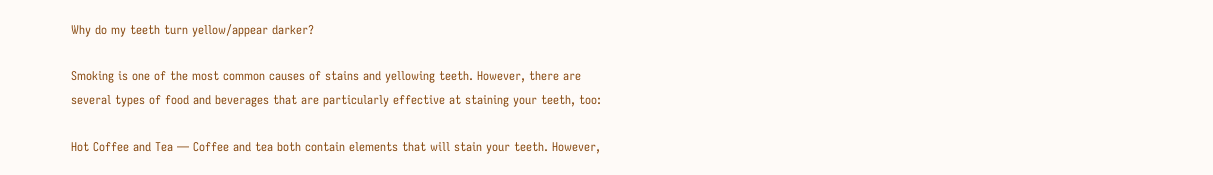Why do my teeth turn yellow/appear darker?

Smoking is one of the most common causes of stains and yellowing teeth. However, there are several types of food and beverages that are particularly effective at staining your teeth, too:

Hot Coffee and Tea — Coffee and tea both contain elements that will stain your teeth. However,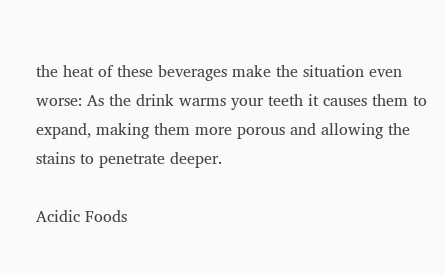the heat of these beverages make the situation even worse: As the drink warms your teeth it causes them to expand, making them more porous and allowing the stains to penetrate deeper.

Acidic Foods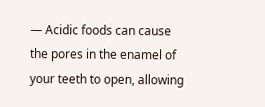— Acidic foods can cause the pores in the enamel of your teeth to open, allowing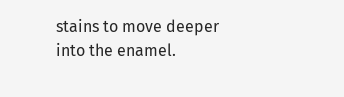stains to move deeper into the enamel.